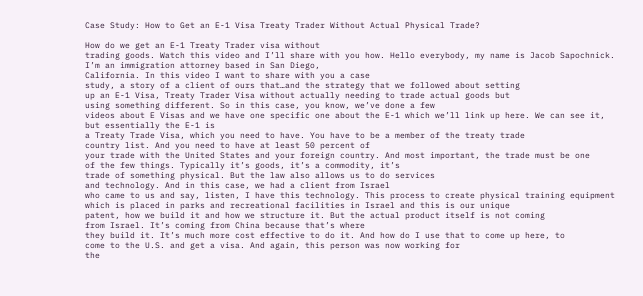Case Study: How to Get an E-1 Visa Treaty Trader Without Actual Physical Trade?

How do we get an E-1 Treaty Trader visa without
trading goods. Watch this video and I’ll share with you how. Hello everybody, my name is Jacob Sapochnick. I’m an immigration attorney based in San Diego,
California. In this video I want to share with you a case
study, a story of a client of ours that…and the strategy that we followed about setting
up an E-1 Visa, Treaty Trader Visa without actually needing to trade actual goods but
using something different. So in this case, you know, we’ve done a few
videos about E Visas and we have one specific one about the E-1 which we’ll link up here. We can see it, but essentially the E-1 is
a Treaty Trade Visa, which you need to have. You have to be a member of the treaty trade
country list. And you need to have at least 50 percent of
your trade with the United States and your foreign country. And most important, the trade must be one
of the few things. Typically it’s goods, it’s a commodity, it’s
trade of something physical. But the law also allows us to do services
and technology. And in this case, we had a client from Israel
who came to us and say, listen, I have this technology. This process to create physical training equipment
which is placed in parks and recreational facilities in Israel and this is our unique
patent, how we build it and how we structure it. But the actual product itself is not coming
from Israel. It’s coming from China because that’s where
they build it. It’s much more cost effective to do it. And how do I use that to come up here, to
come to the U.S. and get a visa. And again, this person was now working for
the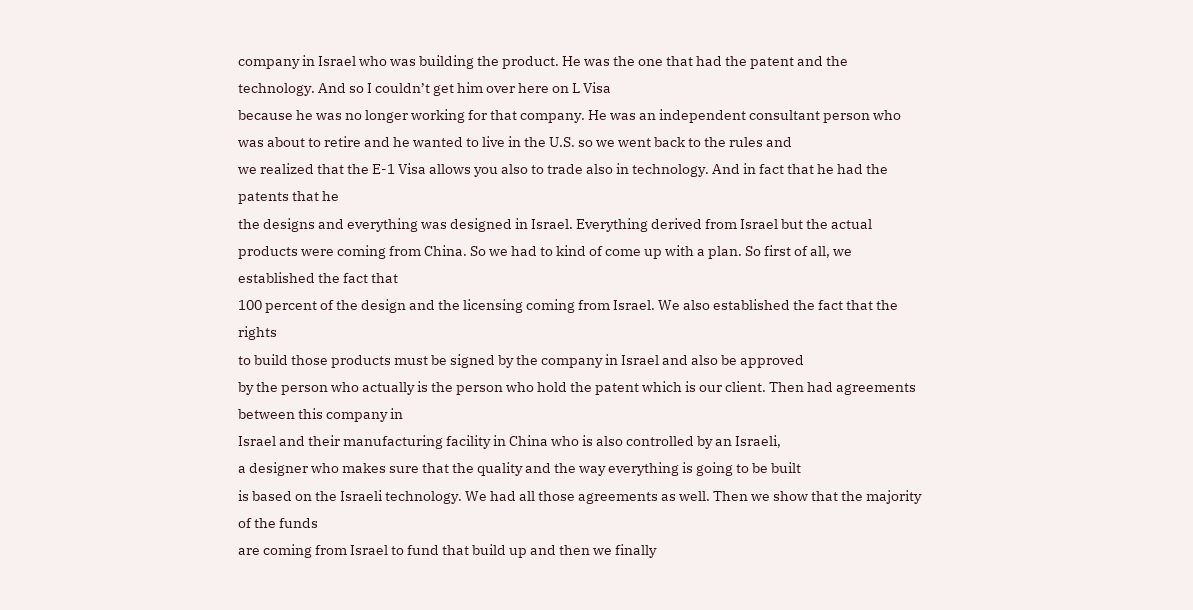company in Israel who was building the product. He was the one that had the patent and the
technology. And so I couldn’t get him over here on L Visa
because he was no longer working for that company. He was an independent consultant person who
was about to retire and he wanted to live in the U.S. so we went back to the rules and
we realized that the E-1 Visa allows you also to trade also in technology. And in fact that he had the patents that he
the designs and everything was designed in Israel. Everything derived from Israel but the actual
products were coming from China. So we had to kind of come up with a plan. So first of all, we established the fact that
100 percent of the design and the licensing coming from Israel. We also established the fact that the rights
to build those products must be signed by the company in Israel and also be approved
by the person who actually is the person who hold the patent which is our client. Then had agreements between this company in
Israel and their manufacturing facility in China who is also controlled by an Israeli,
a designer who makes sure that the quality and the way everything is going to be built
is based on the Israeli technology. We had all those agreements as well. Then we show that the majority of the funds
are coming from Israel to fund that build up and then we finally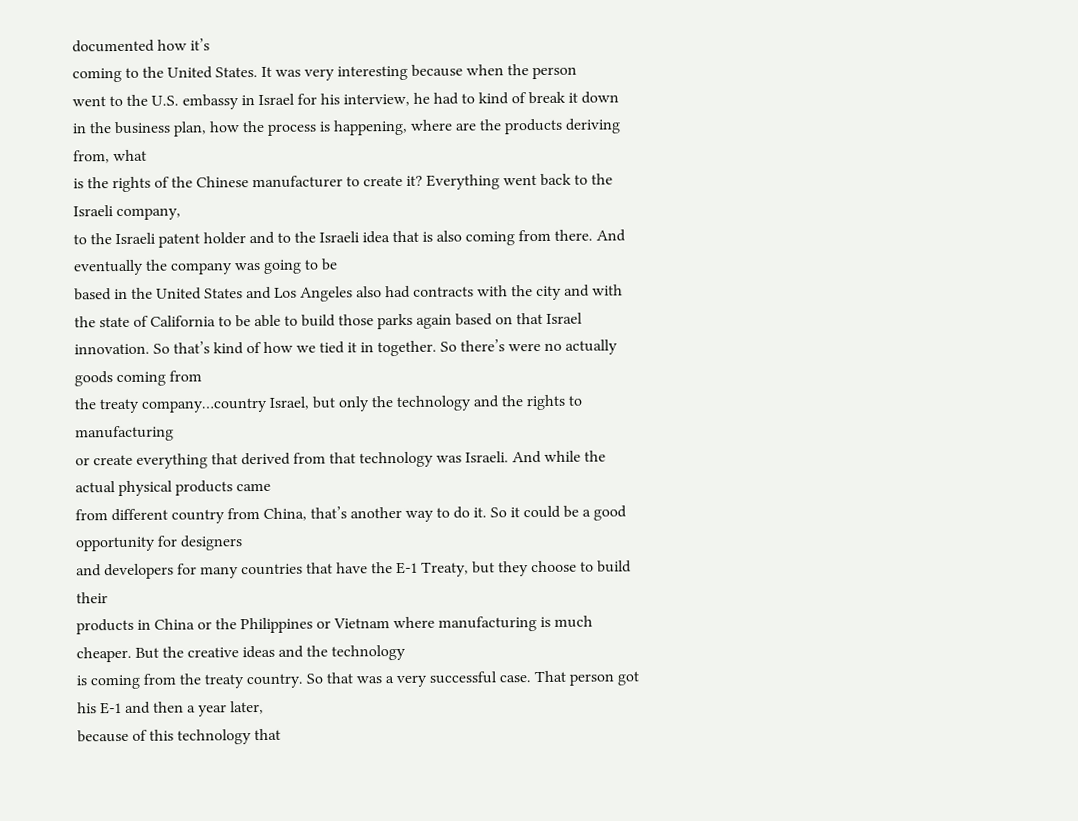documented how it’s
coming to the United States. It was very interesting because when the person
went to the U.S. embassy in Israel for his interview, he had to kind of break it down
in the business plan, how the process is happening, where are the products deriving from, what
is the rights of the Chinese manufacturer to create it? Everything went back to the Israeli company,
to the Israeli patent holder and to the Israeli idea that is also coming from there. And eventually the company was going to be
based in the United States and Los Angeles also had contracts with the city and with
the state of California to be able to build those parks again based on that Israel innovation. So that’s kind of how we tied it in together. So there’s were no actually goods coming from
the treaty company…country Israel, but only the technology and the rights to manufacturing
or create everything that derived from that technology was Israeli. And while the actual physical products came
from different country from China, that’s another way to do it. So it could be a good opportunity for designers
and developers for many countries that have the E-1 Treaty, but they choose to build their
products in China or the Philippines or Vietnam where manufacturing is much cheaper. But the creative ideas and the technology
is coming from the treaty country. So that was a very successful case. That person got his E-1 and then a year later,
because of this technology that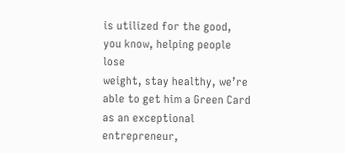is utilized for the good, you know, helping people lose
weight, stay healthy, we’re able to get him a Green Card as an exceptional entrepreneur,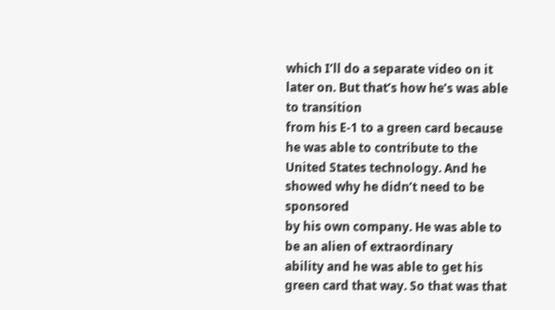which I’ll do a separate video on it later on. But that’s how he’s was able to transition
from his E-1 to a green card because he was able to contribute to the United States technology. And he showed why he didn’t need to be sponsored
by his own company. He was able to be an alien of extraordinary
ability and he was able to get his green card that way. So that was that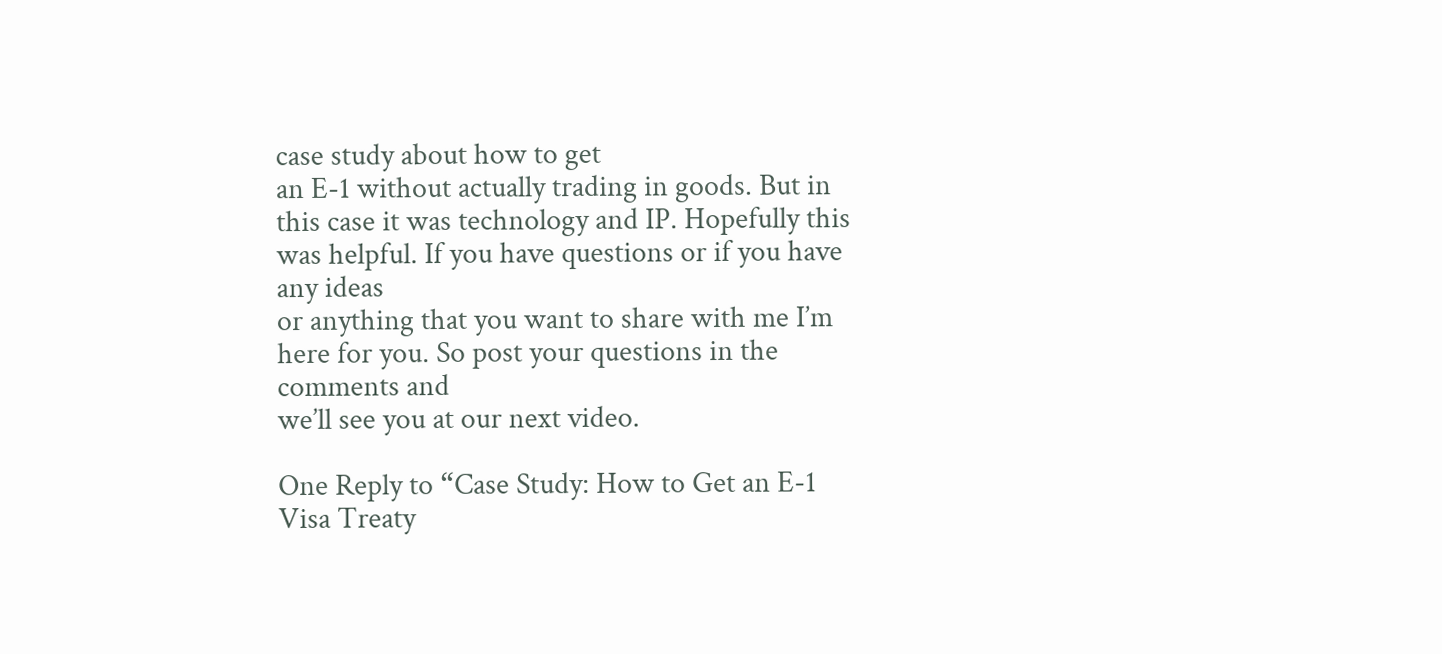case study about how to get
an E-1 without actually trading in goods. But in this case it was technology and IP. Hopefully this was helpful. If you have questions or if you have any ideas
or anything that you want to share with me I’m here for you. So post your questions in the comments and
we’ll see you at our next video.

One Reply to “Case Study: How to Get an E-1 Visa Treaty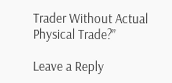Trader Without Actual Physical Trade?”

Leave a Reply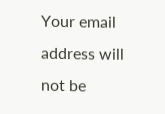Your email address will not be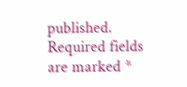published. Required fields are marked *